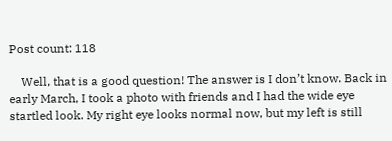Post count: 118

    Well, that is a good question! The answer is I don’t know. Back in early March, I took a photo with friends and I had the wide eye startled look. My right eye looks normal now, but my left is still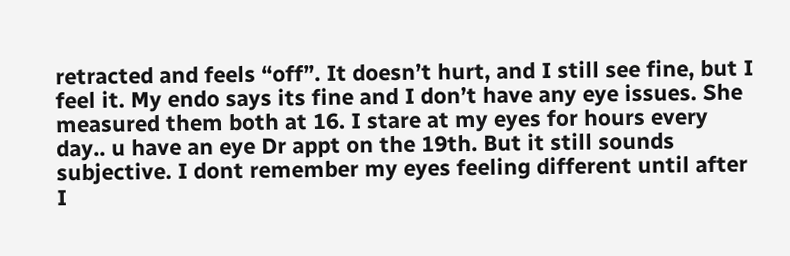retracted and feels “off”. It doesn’t hurt, and I still see fine, but I feel it. My endo says its fine and I don’t have any eye issues. She measured them both at 16. I stare at my eyes for hours every day.. u have an eye Dr appt on the 19th. But it still sounds subjective. I dont remember my eyes feeling different until after I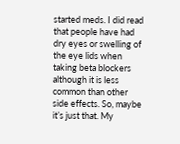started meds. I did read that people have had dry eyes or swelling of the eye lids when taking beta blockers although it is less common than other side effects. So, maybe it’s just that. My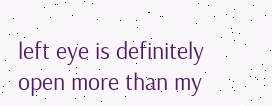left eye is definitely open more than my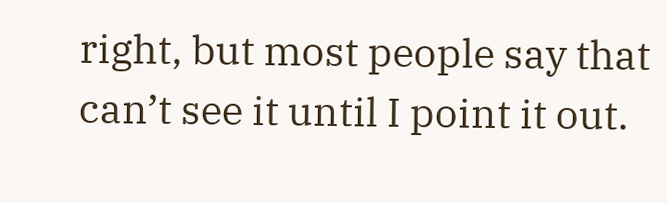right, but most people say that can’t see it until I point it out.